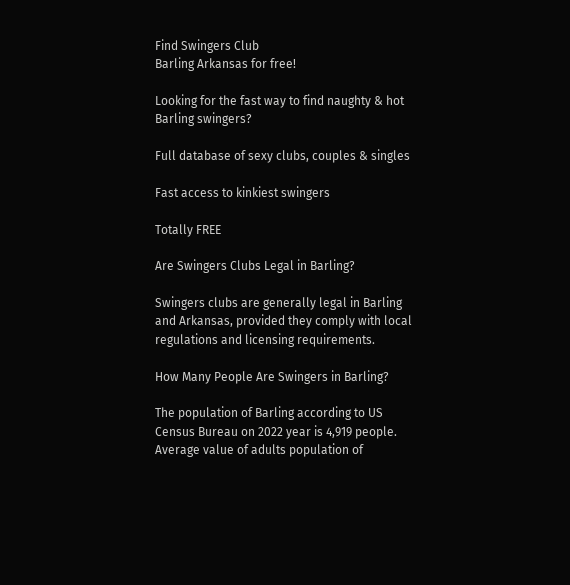Find Swingers Club
Barling Arkansas for free!

Looking for the fast way to find naughty & hot Barling swingers?

Full database of sexy clubs, couples & singles

Fast access to kinkiest swingers

Totally FREE

Are Swingers Clubs Legal in Barling?

Swingers clubs are generally legal in Barling and Arkansas, provided they comply with local regulations and licensing requirements.

How Many People Are Swingers in Barling?

The population of Barling according to US Census Bureau on 2022 year is 4,919 people. Average value of adults population of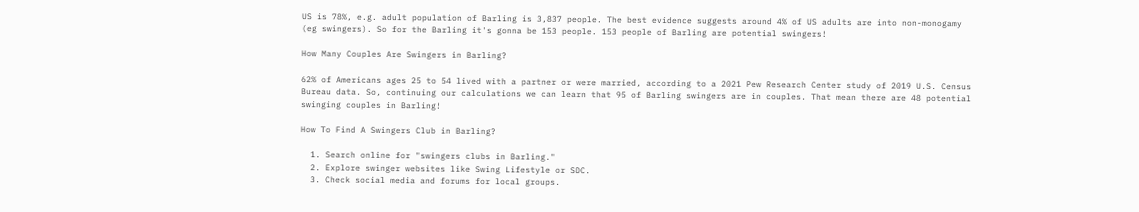US is 78%, e.g. adult population of Barling is 3,837 people. The best evidence suggests around 4% of US adults are into non-monogamy (eg swingers). So for the Barling it's gonna be 153 people. 153 people of Barling are potential swingers!

How Many Couples Are Swingers in Barling?

62% of Americans ages 25 to 54 lived with a partner or were married, according to a 2021 Pew Research Center study of 2019 U.S. Census Bureau data. So, continuing our calculations we can learn that 95 of Barling swingers are in couples. That mean there are 48 potential swinging couples in Barling!

How To Find A Swingers Club in Barling?

  1. Search online for "swingers clubs in Barling."
  2. Explore swinger websites like Swing Lifestyle or SDC.
  3. Check social media and forums for local groups.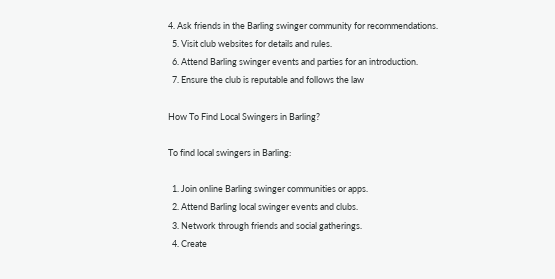4. Ask friends in the Barling swinger community for recommendations.
  5. Visit club websites for details and rules.
  6. Attend Barling swinger events and parties for an introduction.
  7. Ensure the club is reputable and follows the law

How To Find Local Swingers in Barling?

To find local swingers in Barling:

  1. Join online Barling swinger communities or apps.
  2. Attend Barling local swinger events and clubs.
  3. Network through friends and social gatherings.
  4. Create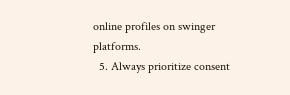online profiles on swinger platforms.
  5. Always prioritize consent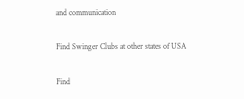and communication

Find Swinger Clubs at other states of USA

Find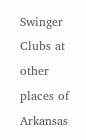Swinger Clubs at other places of Arkansas